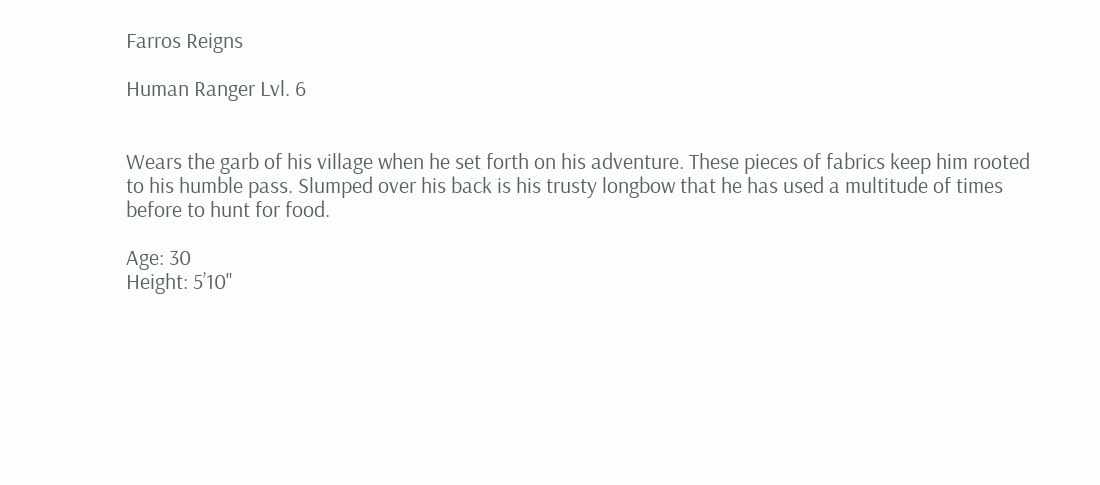Farros Reigns

Human Ranger Lvl. 6


Wears the garb of his village when he set forth on his adventure. These pieces of fabrics keep him rooted to his humble pass. Slumped over his back is his trusty longbow that he has used a multitude of times before to hunt for food.

Age: 30
Height: 5’10"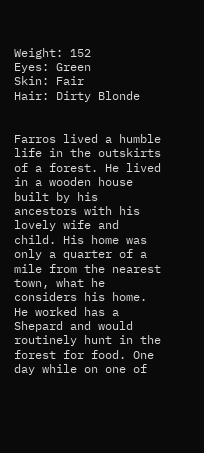Weight: 152
Eyes: Green
Skin: Fair
Hair: Dirty Blonde


Farros lived a humble life in the outskirts of a forest. He lived in a wooden house built by his ancestors with his lovely wife and child. His home was only a quarter of a mile from the nearest town, what he considers his home. He worked has a Shepard and would routinely hunt in the forest for food. One day while on one of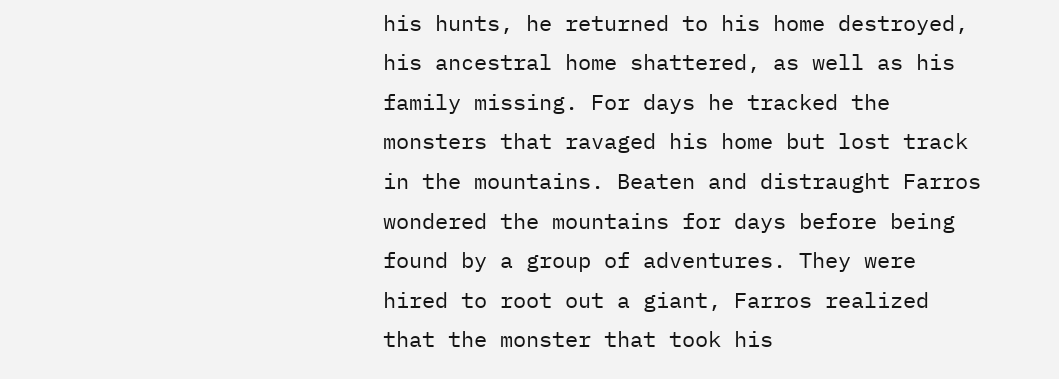his hunts, he returned to his home destroyed, his ancestral home shattered, as well as his family missing. For days he tracked the monsters that ravaged his home but lost track in the mountains. Beaten and distraught Farros wondered the mountains for days before being found by a group of adventures. They were hired to root out a giant, Farros realized that the monster that took his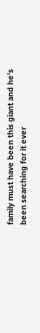family must have been this giant and he’s been searching for it ever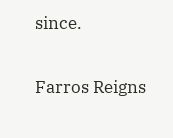since.

Farros Reigns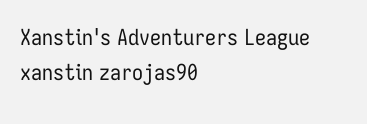Xanstin's Adventurers League xanstin zarojas90